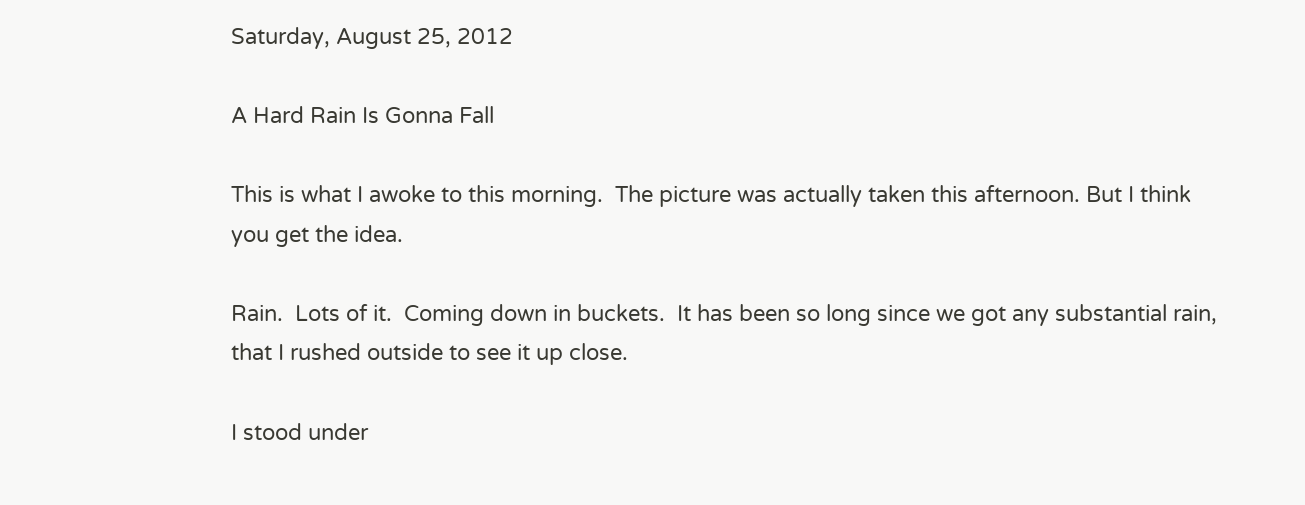Saturday, August 25, 2012

A Hard Rain Is Gonna Fall

This is what I awoke to this morning.  The picture was actually taken this afternoon. But I think you get the idea.

Rain.  Lots of it.  Coming down in buckets.  It has been so long since we got any substantial rain, that I rushed outside to see it up close.

I stood under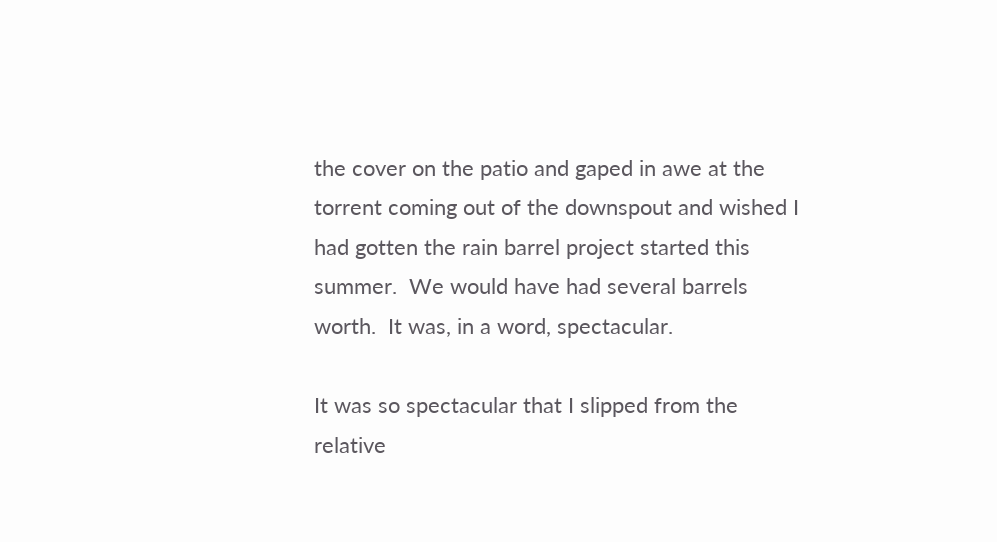the cover on the patio and gaped in awe at the torrent coming out of the downspout and wished I had gotten the rain barrel project started this summer.  We would have had several barrels worth.  It was, in a word, spectacular.

It was so spectacular that I slipped from the relative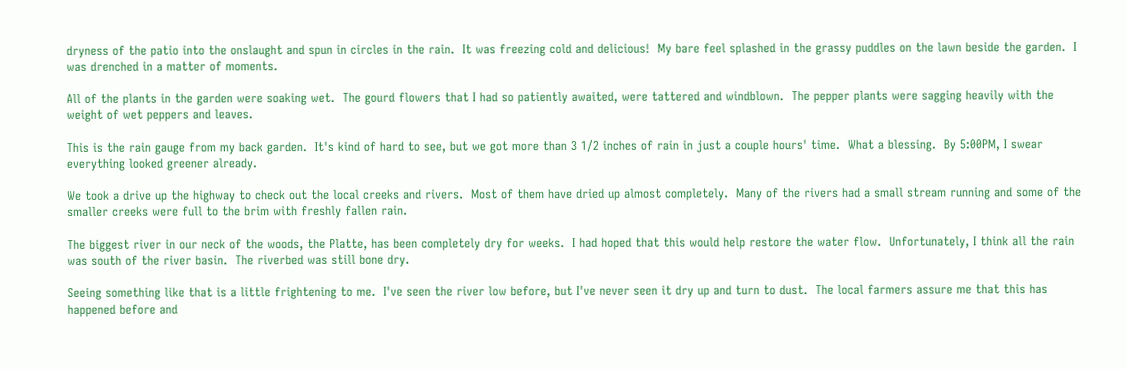dryness of the patio into the onslaught and spun in circles in the rain.  It was freezing cold and delicious!  My bare feel splashed in the grassy puddles on the lawn beside the garden.  I was drenched in a matter of moments.

All of the plants in the garden were soaking wet.  The gourd flowers that I had so patiently awaited, were tattered and windblown.  The pepper plants were sagging heavily with the weight of wet peppers and leaves.

This is the rain gauge from my back garden.  It's kind of hard to see, but we got more than 3 1/2 inches of rain in just a couple hours' time.  What a blessing.  By 5:00PM, I swear everything looked greener already.

We took a drive up the highway to check out the local creeks and rivers.  Most of them have dried up almost completely.  Many of the rivers had a small stream running and some of the smaller creeks were full to the brim with freshly fallen rain.

The biggest river in our neck of the woods, the Platte, has been completely dry for weeks.  I had hoped that this would help restore the water flow.  Unfortunately, I think all the rain was south of the river basin.  The riverbed was still bone dry.

Seeing something like that is a little frightening to me.  I've seen the river low before, but I've never seen it dry up and turn to dust.  The local farmers assure me that this has happened before and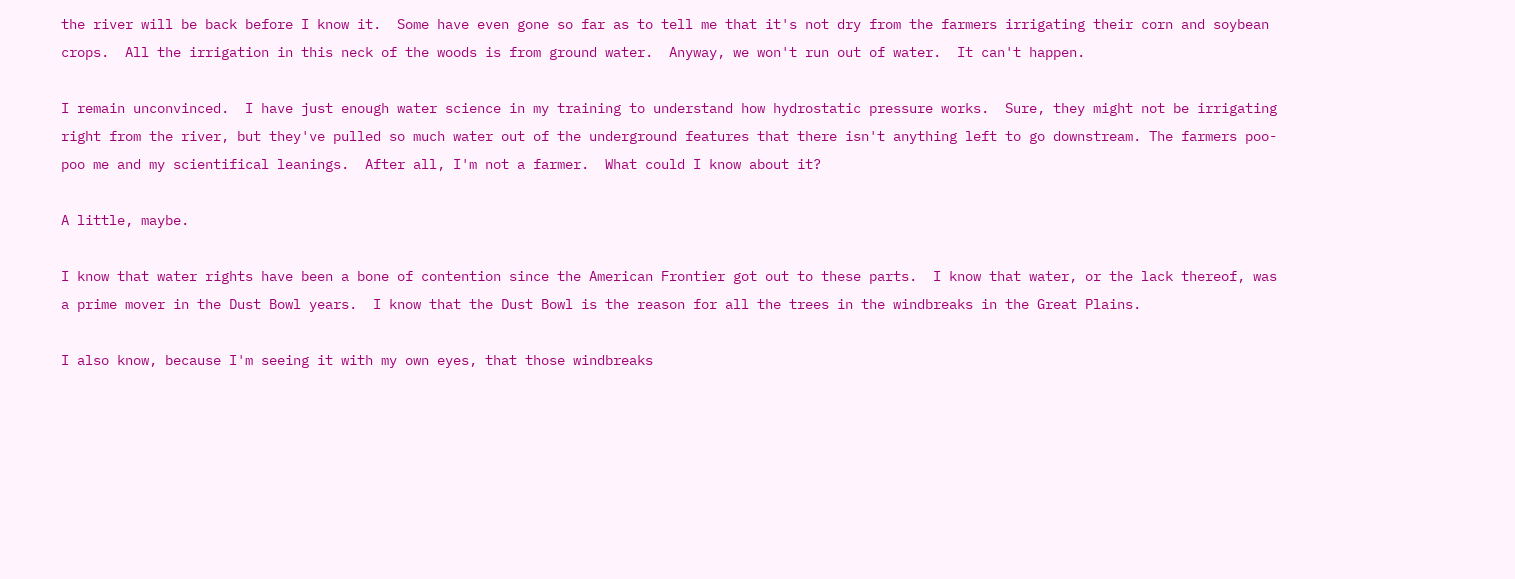the river will be back before I know it.  Some have even gone so far as to tell me that it's not dry from the farmers irrigating their corn and soybean crops.  All the irrigation in this neck of the woods is from ground water.  Anyway, we won't run out of water.  It can't happen.

I remain unconvinced.  I have just enough water science in my training to understand how hydrostatic pressure works.  Sure, they might not be irrigating right from the river, but they've pulled so much water out of the underground features that there isn't anything left to go downstream. The farmers poo-poo me and my scientifical leanings.  After all, I'm not a farmer.  What could I know about it?

A little, maybe.

I know that water rights have been a bone of contention since the American Frontier got out to these parts.  I know that water, or the lack thereof, was a prime mover in the Dust Bowl years.  I know that the Dust Bowl is the reason for all the trees in the windbreaks in the Great Plains.

I also know, because I'm seeing it with my own eyes, that those windbreaks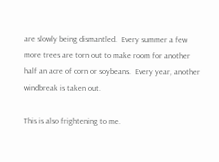are slowly being dismantled.  Every summer a few more trees are torn out to make room for another half an acre of corn or soybeans.  Every year, another windbreak is taken out.

This is also frightening to me.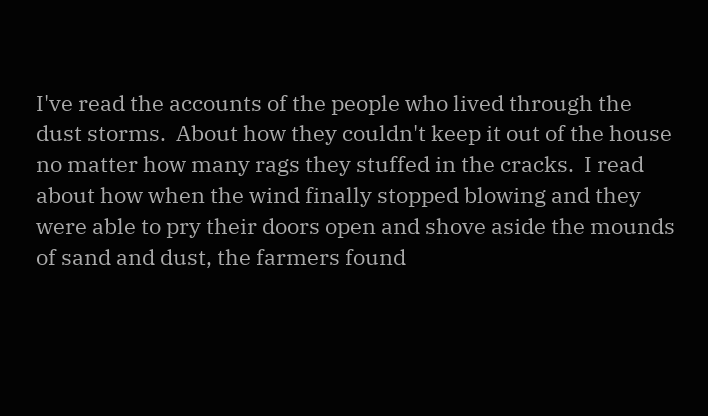I've read the accounts of the people who lived through the dust storms.  About how they couldn't keep it out of the house no matter how many rags they stuffed in the cracks.  I read about how when the wind finally stopped blowing and they were able to pry their doors open and shove aside the mounds of sand and dust, the farmers found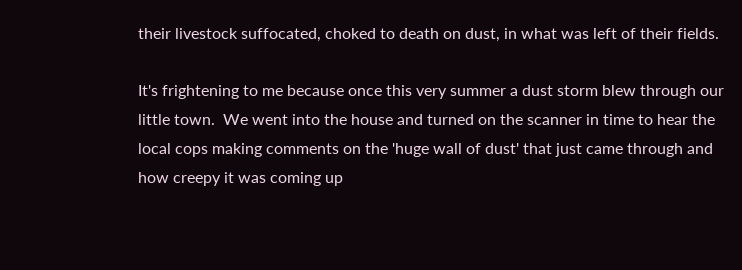their livestock suffocated, choked to death on dust, in what was left of their fields.

It's frightening to me because once this very summer a dust storm blew through our little town.  We went into the house and turned on the scanner in time to hear the local cops making comments on the 'huge wall of dust' that just came through and how creepy it was coming up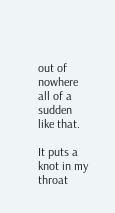out of nowhere all of a sudden like that.

It puts a knot in my throat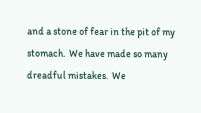and a stone of fear in the pit of my stomach.  We have made so many dreadful mistakes.  We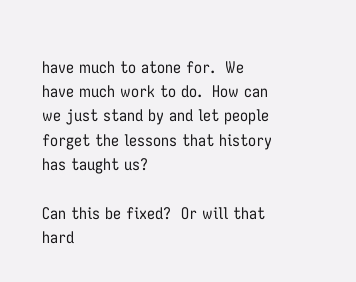have much to atone for.  We have much work to do.  How can we just stand by and let people forget the lessons that history has taught us?

Can this be fixed?  Or will that hard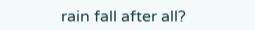rain fall after all?